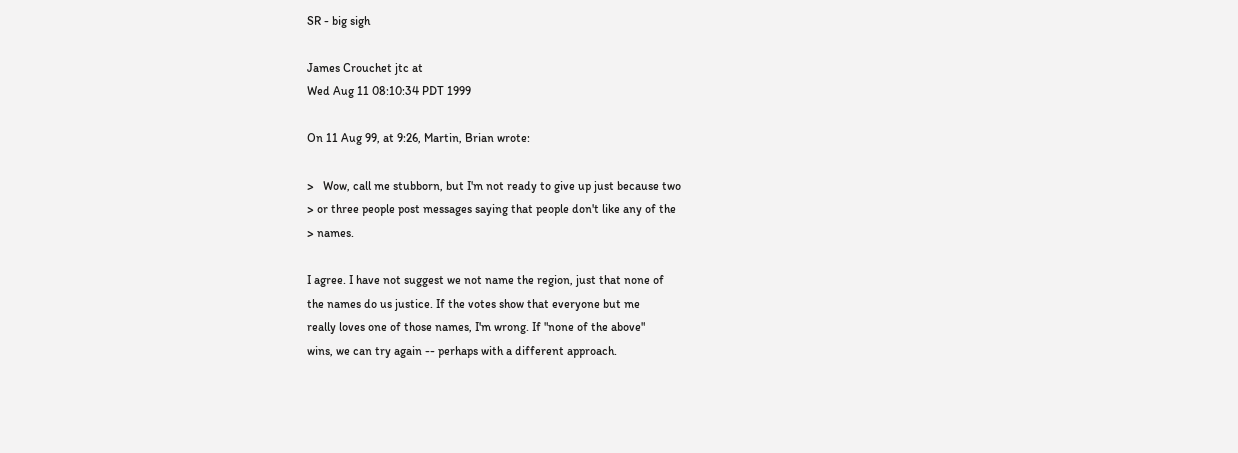SR - big sigh

James Crouchet jtc at
Wed Aug 11 08:10:34 PDT 1999

On 11 Aug 99, at 9:26, Martin, Brian wrote:

>   Wow, call me stubborn, but I'm not ready to give up just because two
> or three people post messages saying that people don't like any of the
> names.

I agree. I have not suggest we not name the region, just that none of
the names do us justice. If the votes show that everyone but me
really loves one of those names, I'm wrong. If "none of the above"
wins, we can try again -- perhaps with a different approach.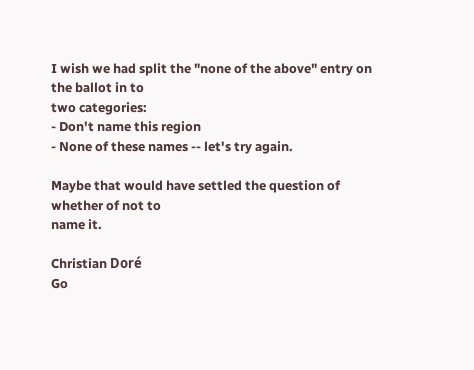I wish we had split the "none of the above" entry on the ballot in to
two categories:
- Don't name this region
- None of these names -- let's try again.

Maybe that would have settled the question of whether of not to
name it.

Christian Doré
Go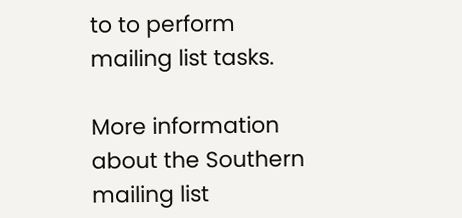to to perform mailing list tasks.

More information about the Southern mailing list